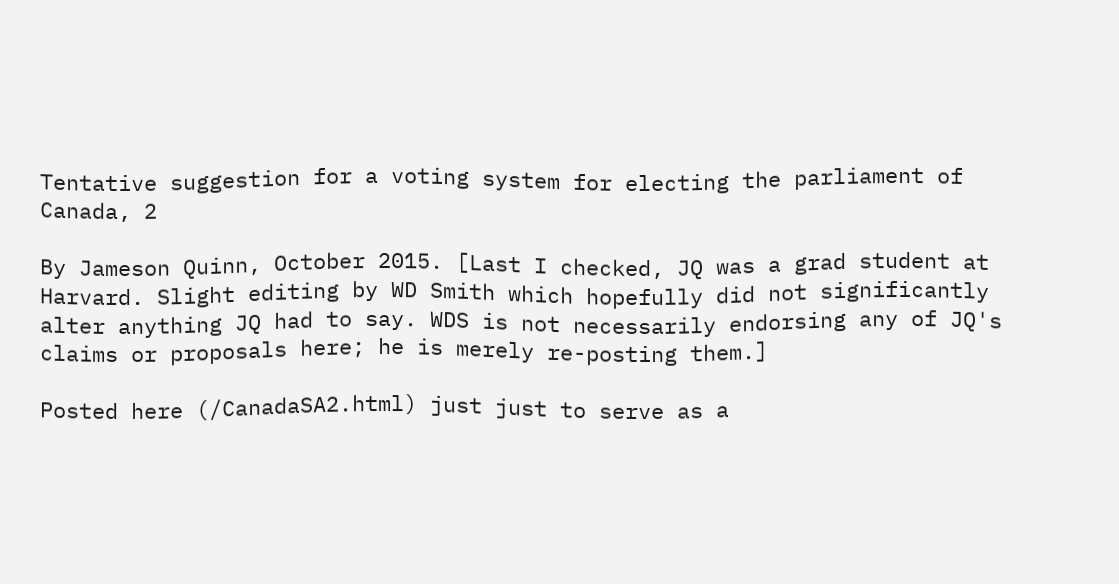Tentative suggestion for a voting system for electing the parliament of Canada, 2

By Jameson Quinn, October 2015. [Last I checked, JQ was a grad student at Harvard. Slight editing by WD Smith which hopefully did not significantly alter anything JQ had to say. WDS is not necessarily endorsing any of JQ's claims or proposals here; he is merely re-posting them.]

Posted here (/CanadaSA2.html) just just to serve as a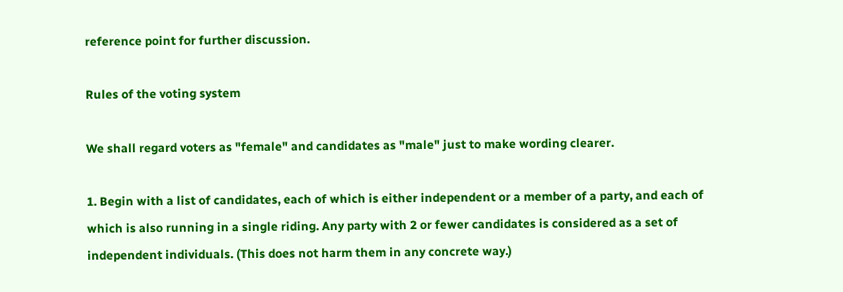reference point for further discussion.

Rules of the voting system

We shall regard voters as "female" and candidates as "male" just to make wording clearer.

1. Begin with a list of candidates, each of which is either independent or a member of a party, and each of which is also running in a single riding. Any party with 2 or fewer candidates is considered as a set of independent individuals. (This does not harm them in any concrete way.)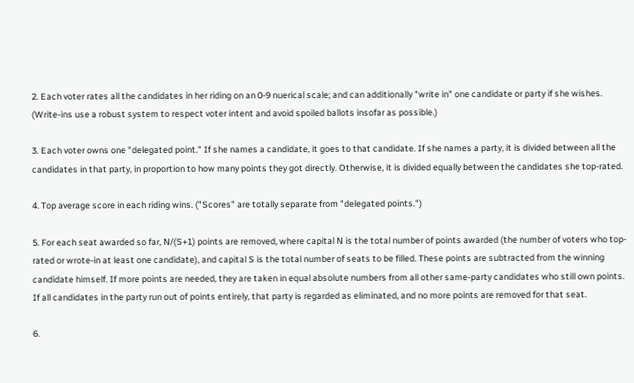2. Each voter rates all the candidates in her riding on an 0-9 nuerical scale; and can additionally "write in" one candidate or party if she wishes. (Write-ins use a robust system to respect voter intent and avoid spoiled ballots insofar as possible.)

3. Each voter owns one "delegated point." If she names a candidate, it goes to that candidate. If she names a party, it is divided between all the candidates in that party, in proportion to how many points they got directly. Otherwise, it is divided equally between the candidates she top-rated.

4. Top average score in each riding wins. ("Scores" are totally separate from "delegated points.")

5. For each seat awarded so far, N/(S+1) points are removed, where capital N is the total number of points awarded (the number of voters who top-rated or wrote-in at least one candidate), and capital S is the total number of seats to be filled. These points are subtracted from the winning candidate himself. If more points are needed, they are taken in equal absolute numbers from all other same-party candidates who still own points. If all candidates in the party run out of points entirely, that party is regarded as eliminated, and no more points are removed for that seat.

6.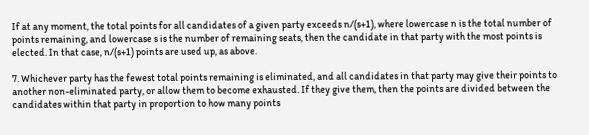If at any moment, the total points for all candidates of a given party exceeds n/(s+1), where lowercase n is the total number of points remaining, and lowercase s is the number of remaining seats, then the candidate in that party with the most points is elected. In that case, n/(s+1) points are used up, as above.

7. Whichever party has the fewest total points remaining is eliminated, and all candidates in that party may give their points to another non-eliminated party, or allow them to become exhausted. If they give them, then the points are divided between the candidates within that party in proportion to how many points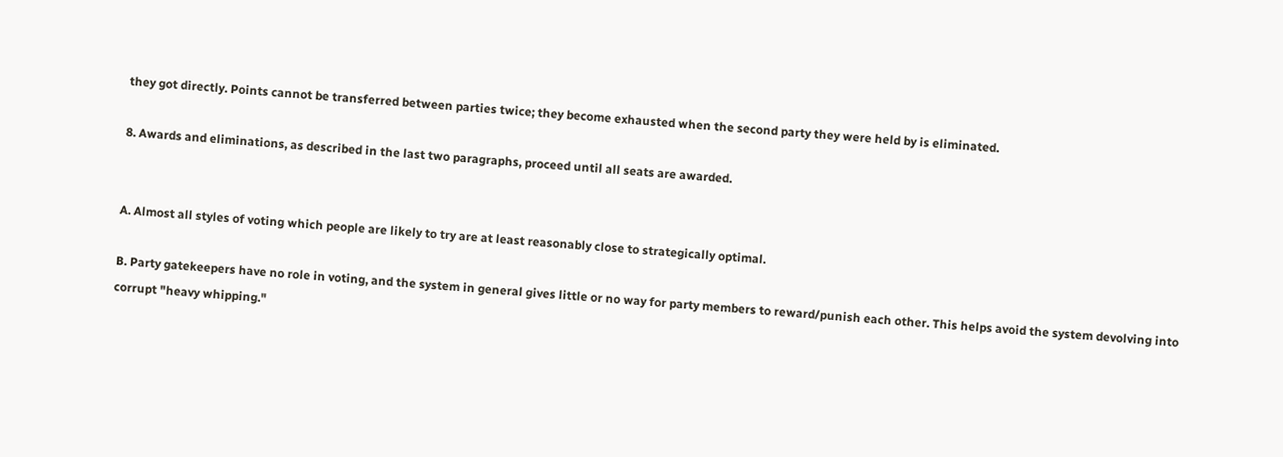they got directly. Points cannot be transferred between parties twice; they become exhausted when the second party they were held by is eliminated.

8. Awards and eliminations, as described in the last two paragraphs, proceed until all seats are awarded.


A. Almost all styles of voting which people are likely to try are at least reasonably close to strategically optimal.

B. Party gatekeepers have no role in voting, and the system in general gives little or no way for party members to reward/punish each other. This helps avoid the system devolving into corrupt "heavy whipping."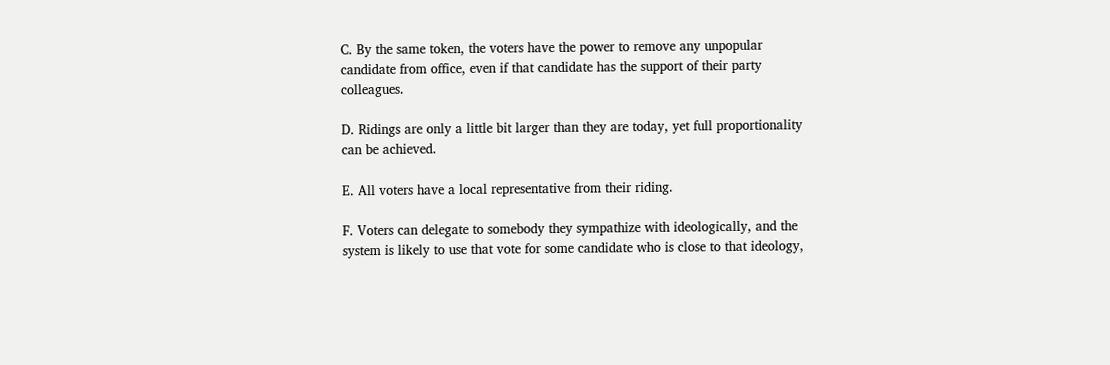C. By the same token, the voters have the power to remove any unpopular candidate from office, even if that candidate has the support of their party colleagues.

D. Ridings are only a little bit larger than they are today, yet full proportionality can be achieved.

E. All voters have a local representative from their riding.

F. Voters can delegate to somebody they sympathize with ideologically, and the system is likely to use that vote for some candidate who is close to that ideology,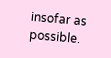insofar as possible.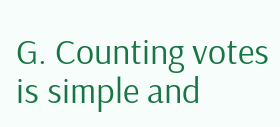G. Counting votes is simple and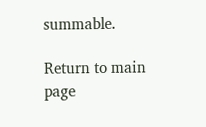summable.

Return to main page